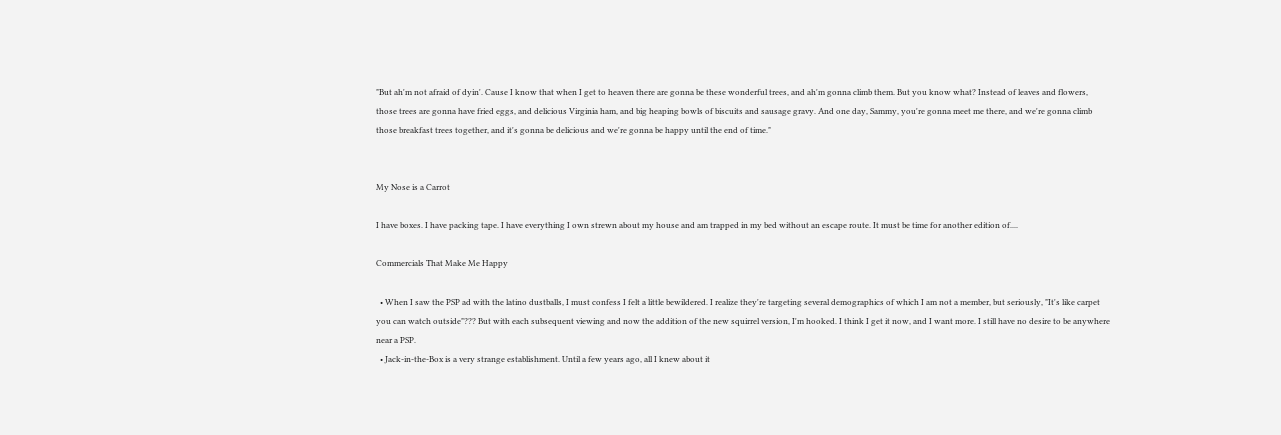"But ah'm not afraid of dyin'. Cause I know that when I get to heaven there are gonna be these wonderful trees, and ah'm gonna climb them. But you know what? Instead of leaves and flowers, those trees are gonna have fried eggs, and delicious Virginia ham, and big heaping bowls of biscuits and sausage gravy. And one day, Sammy, you're gonna meet me there, and we're gonna climb those breakfast trees together, and it's gonna be delicious and we're gonna be happy until the end of time."


My Nose is a Carrot

I have boxes. I have packing tape. I have everything I own strewn about my house and am trapped in my bed without an escape route. It must be time for another edition of....

Commercials That Make Me Happy

  • When I saw the PSP ad with the latino dustballs, I must confess I felt a little bewildered. I realize they're targeting several demographics of which I am not a member, but seriously, "It's like carpet you can watch outside"??? But with each subsequent viewing and now the addition of the new squirrel version, I'm hooked. I think I get it now, and I want more. I still have no desire to be anywhere near a PSP.
  • Jack-in-the-Box is a very strange establishment. Until a few years ago, all I knew about it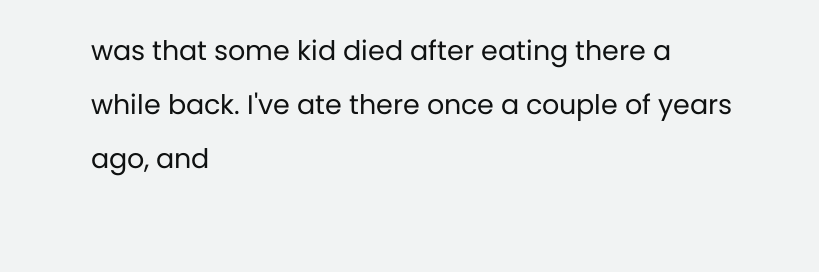was that some kid died after eating there a while back. I've ate there once a couple of years ago, and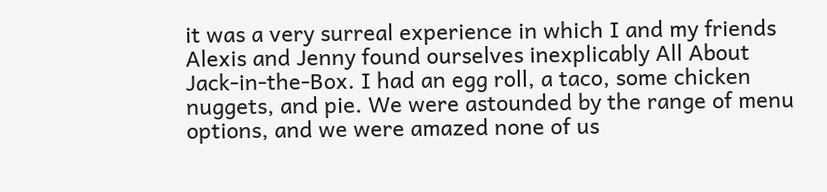it was a very surreal experience in which I and my friends Alexis and Jenny found ourselves inexplicably All About Jack-in-the-Box. I had an egg roll, a taco, some chicken nuggets, and pie. We were astounded by the range of menu options, and we were amazed none of us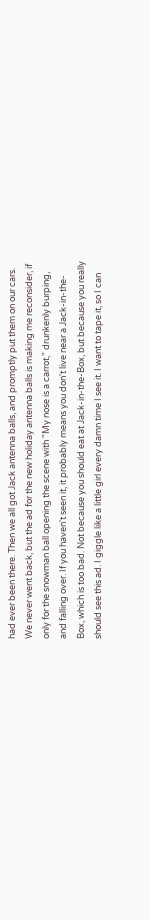had ever been there. Then we all got Jack antenna balls, and promptly put them on our cars. We never went back, but the ad for the new holiday antenna balls is making me reconsider, if only for the snowman ball opening the scene with "My nose is a carrot," drunkenly burping, and falling over. If you haven't seen it, it probably means you don't live near a Jack-in-the-Box, which is too bad. Not because you should eat at Jack-in-the-Box, but because you really should see this ad. I giggle like a little girl every damn time I see it. I want to tape it, so I can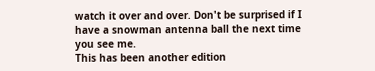watch it over and over. Don't be surprised if I have a snowman antenna ball the next time you see me.
This has been another edition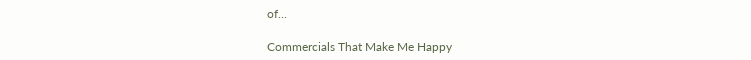of...

Commercials That Make Me Happy